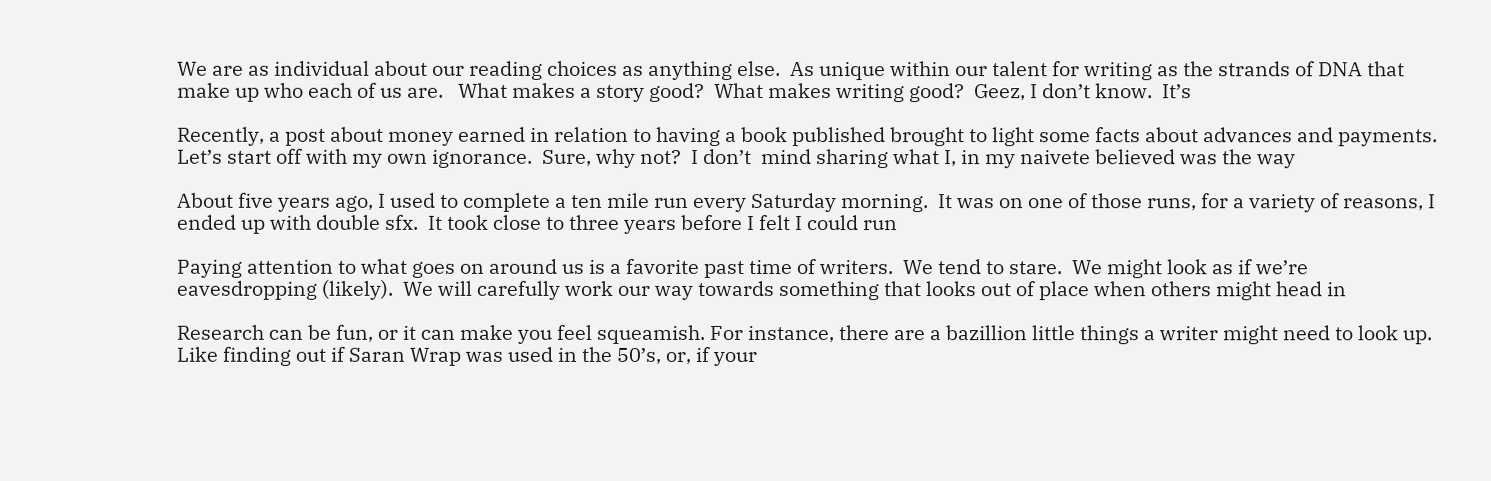We are as individual about our reading choices as anything else.  As unique within our talent for writing as the strands of DNA that make up who each of us are.   What makes a story good?  What makes writing good?  Geez, I don’t know.  It’s

Recently, a post about money earned in relation to having a book published brought to light some facts about advances and payments.  Let’s start off with my own ignorance.  Sure, why not?  I don’t  mind sharing what I, in my naivete believed was the way

About five years ago, I used to complete a ten mile run every Saturday morning.  It was on one of those runs, for a variety of reasons, I ended up with double sfx.  It took close to three years before I felt I could run

Paying attention to what goes on around us is a favorite past time of writers.  We tend to stare.  We might look as if we’re eavesdropping (likely).  We will carefully work our way towards something that looks out of place when others might head in

Research can be fun, or it can make you feel squeamish. For instance, there are a bazillion little things a writer might need to look up.  Like finding out if Saran Wrap was used in the 50’s, or, if your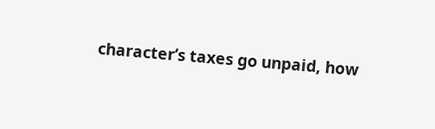character’s taxes go unpaid, how